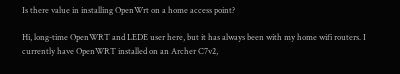Is there value in installing OpenWrt on a home access point?

Hi, long-time OpenWRT and LEDE user here, but it has always been with my home wifi routers. I currently have OpenWRT installed on an Archer C7v2,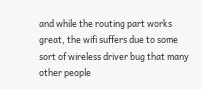and while the routing part works great, the wifi suffers due to some sort of wireless driver bug that many other people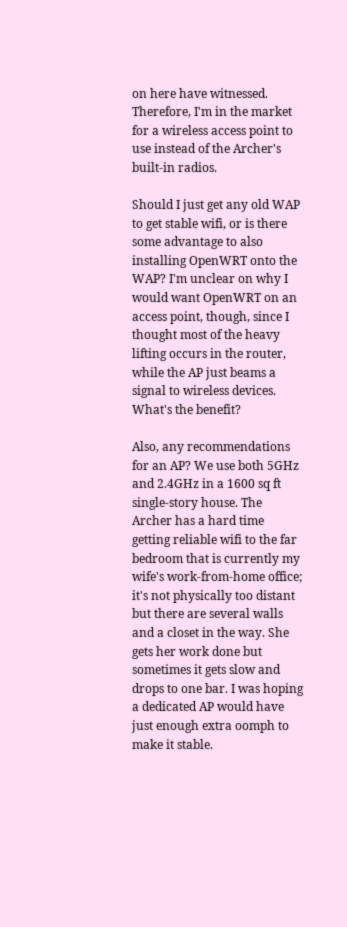on here have witnessed. Therefore, I'm in the market for a wireless access point to use instead of the Archer's built-in radios.

Should I just get any old WAP to get stable wifi, or is there some advantage to also installing OpenWRT onto the WAP? I'm unclear on why I would want OpenWRT on an access point, though, since I thought most of the heavy lifting occurs in the router, while the AP just beams a signal to wireless devices. What's the benefit?

Also, any recommendations for an AP? We use both 5GHz and 2.4GHz in a 1600 sq ft single-story house. The Archer has a hard time getting reliable wifi to the far bedroom that is currently my wife's work-from-home office; it's not physically too distant but there are several walls and a closet in the way. She gets her work done but sometimes it gets slow and drops to one bar. I was hoping a dedicated AP would have just enough extra oomph to make it stable.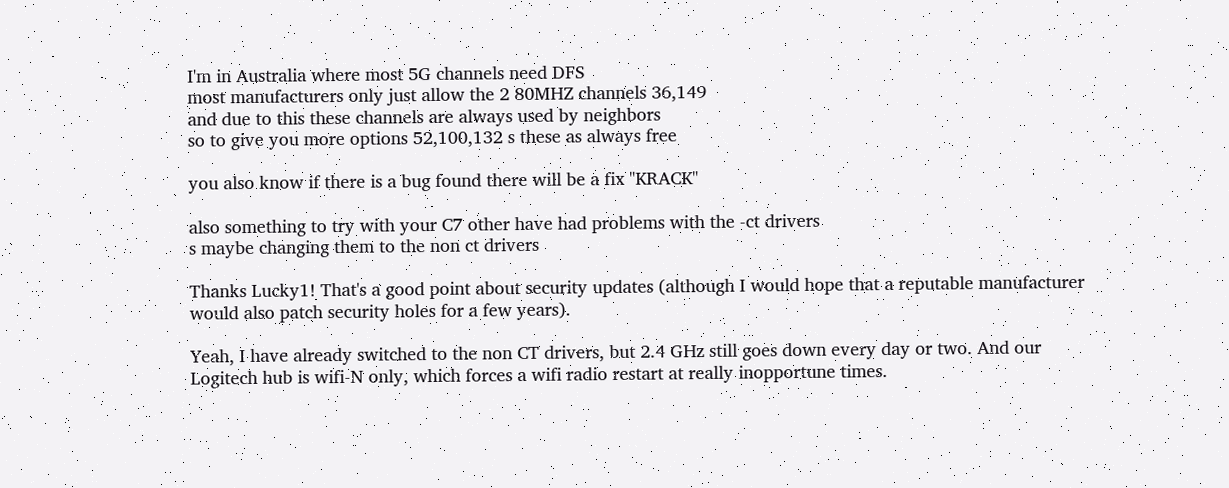I'm in Australia where most 5G channels need DFS
most manufacturers only just allow the 2 80MHZ channels 36,149
and due to this these channels are always used by neighbors
so to give you more options 52,100,132 s these as always free

you also know if there is a bug found there will be a fix "KRACK"

also something to try with your C7 other have had problems with the -ct drivers
s maybe changing them to the non ct drivers

Thanks Lucky1! That's a good point about security updates (although I would hope that a reputable manufacturer would also patch security holes for a few years).

Yeah, I have already switched to the non CT drivers, but 2.4 GHz still goes down every day or two. And our Logitech hub is wifi-N only, which forces a wifi radio restart at really inopportune times.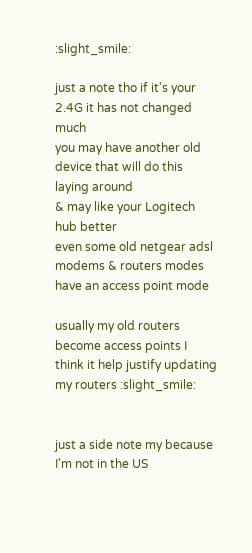:slight_smile:

just a note tho if it's your 2.4G it has not changed much
you may have another old device that will do this laying around
& may like your Logitech hub better
even some old netgear adsl modems & routers modes have an access point mode

usually my old routers become access points I think it help justify updating my routers :slight_smile:


just a side note my because I'm not in the US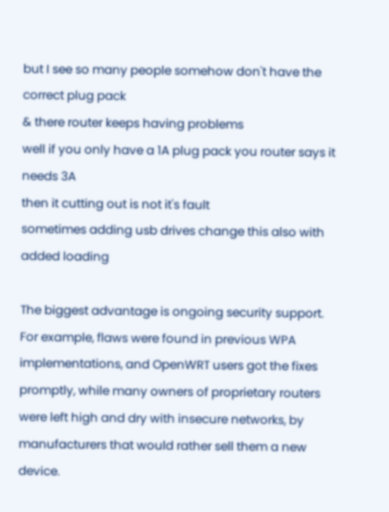but I see so many people somehow don't have the correct plug pack
& there router keeps having problems
well if you only have a 1A plug pack you router says it needs 3A
then it cutting out is not it's fault
sometimes adding usb drives change this also with added loading

The biggest advantage is ongoing security support. For example, flaws were found in previous WPA implementations, and OpenWRT users got the fixes promptly, while many owners of proprietary routers were left high and dry with insecure networks, by manufacturers that would rather sell them a new device.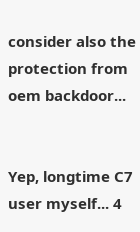consider also the protection from oem backdoor...


Yep, longtime C7 user myself... 4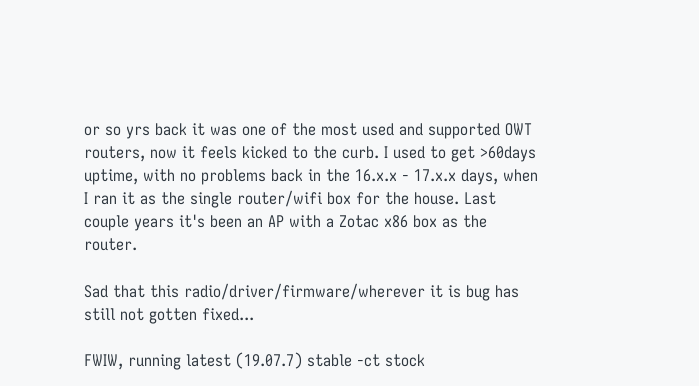or so yrs back it was one of the most used and supported OWT routers, now it feels kicked to the curb. I used to get >60days uptime, with no problems back in the 16.x.x - 17.x.x days, when I ran it as the single router/wifi box for the house. Last couple years it's been an AP with a Zotac x86 box as the router.

Sad that this radio/driver/firmware/wherever it is bug has still not gotten fixed...

FWIW, running latest (19.07.7) stable -ct stock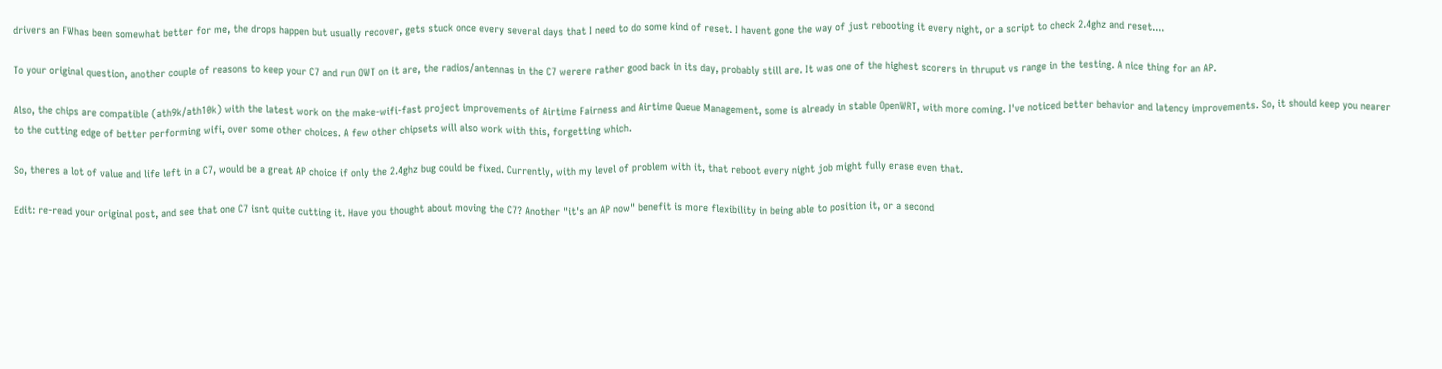drivers an FWhas been somewhat better for me, the drops happen but usually recover, gets stuck once every several days that I need to do some kind of reset. I havent gone the way of just rebooting it every night, or a script to check 2.4ghz and reset....

To your original question, another couple of reasons to keep your C7 and run OWT on it are, the radios/antennas in the C7 werere rather good back in its day, probably still are. It was one of the highest scorers in thruput vs range in the testing. A nice thing for an AP.

Also, the chips are compatible (ath9k/ath10k) with the latest work on the make-wifi-fast project improvements of Airtime Fairness and Airtime Queue Management, some is already in stable OpenWRT, with more coming. I've noticed better behavior and latency improvements. So, it should keep you nearer to the cutting edge of better performing wifi, over some other choices. A few other chipsets will also work with this, forgetting which.

So, theres a lot of value and life left in a C7, would be a great AP choice if only the 2.4ghz bug could be fixed. Currently, with my level of problem with it, that reboot every night job might fully erase even that.

Edit: re-read your original post, and see that one C7 isnt quite cutting it. Have you thought about moving the C7? Another "it's an AP now" benefit is more flexibility in being able to position it, or a second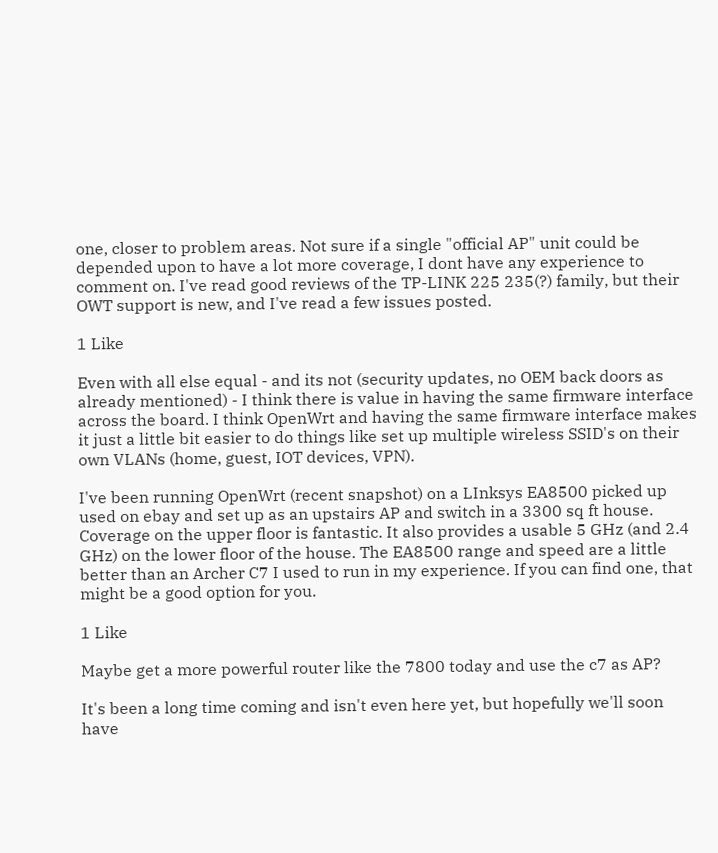one, closer to problem areas. Not sure if a single "official AP" unit could be depended upon to have a lot more coverage, I dont have any experience to comment on. I've read good reviews of the TP-LINK 225 235(?) family, but their OWT support is new, and I've read a few issues posted.

1 Like

Even with all else equal - and its not (security updates, no OEM back doors as already mentioned) - I think there is value in having the same firmware interface across the board. I think OpenWrt and having the same firmware interface makes it just a little bit easier to do things like set up multiple wireless SSID's on their own VLANs (home, guest, IOT devices, VPN).

I've been running OpenWrt (recent snapshot) on a LInksys EA8500 picked up used on ebay and set up as an upstairs AP and switch in a 3300 sq ft house. Coverage on the upper floor is fantastic. It also provides a usable 5 GHz (and 2.4 GHz) on the lower floor of the house. The EA8500 range and speed are a little better than an Archer C7 I used to run in my experience. If you can find one, that might be a good option for you.

1 Like

Maybe get a more powerful router like the 7800 today and use the c7 as AP?

It's been a long time coming and isn't even here yet, but hopefully we'll soon have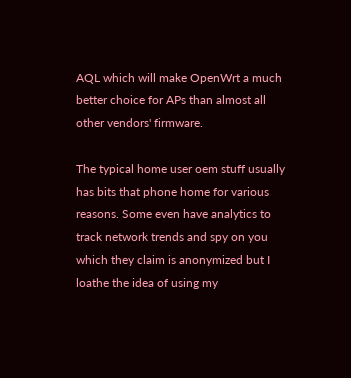AQL which will make OpenWrt a much better choice for APs than almost all other vendors' firmware.

The typical home user oem stuff usually has bits that phone home for various reasons. Some even have analytics to track network trends and spy on you which they claim is anonymized but I loathe the idea of using my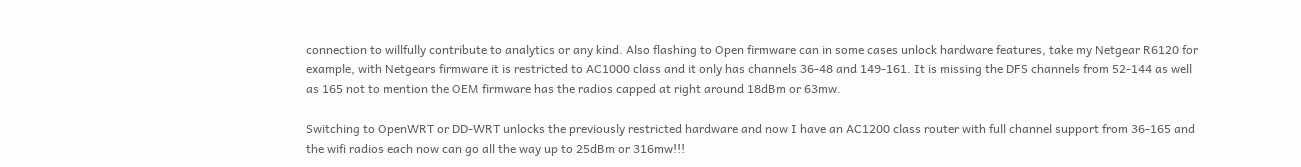connection to willfully contribute to analytics or any kind. Also flashing to Open firmware can in some cases unlock hardware features, take my Netgear R6120 for example, with Netgears firmware it is restricted to AC1000 class and it only has channels 36-48 and 149-161. It is missing the DFS channels from 52-144 as well as 165 not to mention the OEM firmware has the radios capped at right around 18dBm or 63mw.

Switching to OpenWRT or DD-WRT unlocks the previously restricted hardware and now I have an AC1200 class router with full channel support from 36-165 and the wifi radios each now can go all the way up to 25dBm or 316mw!!!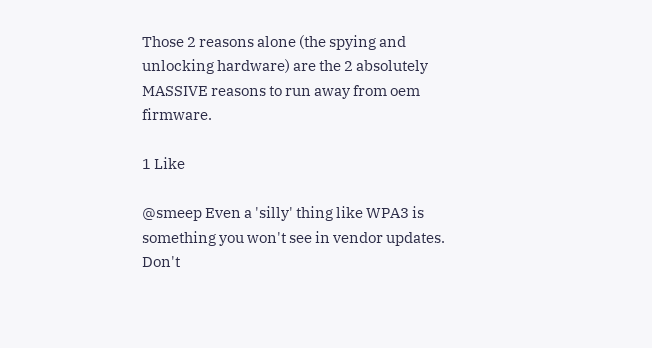Those 2 reasons alone (the spying and unlocking hardware) are the 2 absolutely MASSIVE reasons to run away from oem firmware.

1 Like

@smeep Even a 'silly' thing like WPA3 is something you won't see in vendor updates. Don't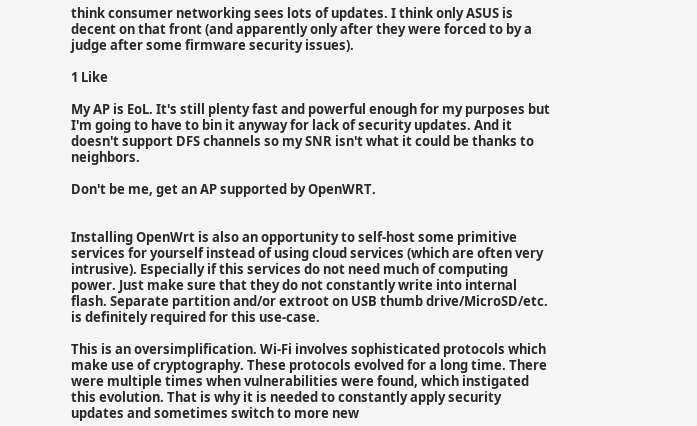think consumer networking sees lots of updates. I think only ASUS is decent on that front (and apparently only after they were forced to by a judge after some firmware security issues).

1 Like

My AP is EoL. It's still plenty fast and powerful enough for my purposes but I'm going to have to bin it anyway for lack of security updates. And it doesn't support DFS channels so my SNR isn't what it could be thanks to neighbors.

Don't be me, get an AP supported by OpenWRT.


Installing OpenWrt is also an opportunity to self-host some primitive services for yourself instead of using cloud services (which are often very intrusive). Especially if this services do not need much of computing power. Just make sure that they do not constantly write into internal flash. Separate partition and/or extroot on USB thumb drive/MicroSD/etc. is definitely required for this use-case.

This is an oversimplification. Wi-Fi involves sophisticated protocols which make use of cryptography. These protocols evolved for a long time. There were multiple times when vulnerabilities were found, which instigated this evolution. That is why it is needed to constantly apply security updates and sometimes switch to more new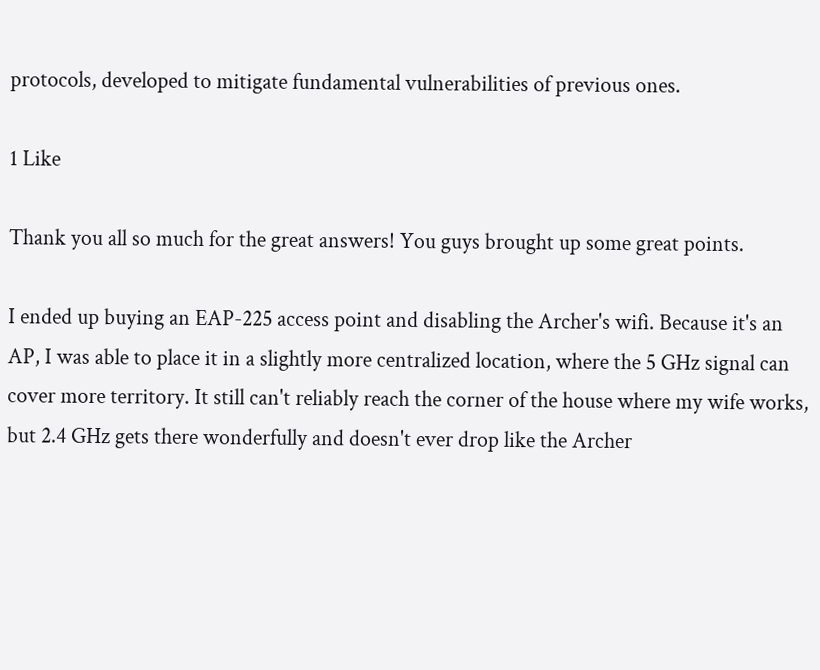protocols, developed to mitigate fundamental vulnerabilities of previous ones.

1 Like

Thank you all so much for the great answers! You guys brought up some great points.

I ended up buying an EAP-225 access point and disabling the Archer's wifi. Because it's an AP, I was able to place it in a slightly more centralized location, where the 5 GHz signal can cover more territory. It still can't reliably reach the corner of the house where my wife works, but 2.4 GHz gets there wonderfully and doesn't ever drop like the Archer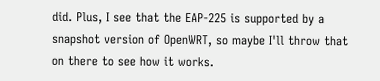did. Plus, I see that the EAP-225 is supported by a snapshot version of OpenWRT, so maybe I'll throw that on there to see how it works.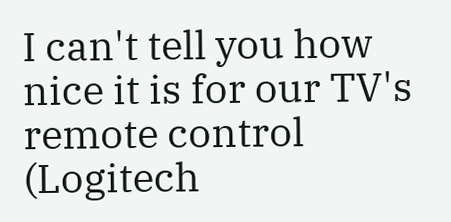I can't tell you how nice it is for our TV's remote control (Logitech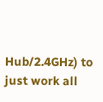Hub/2.4GHz) to just work all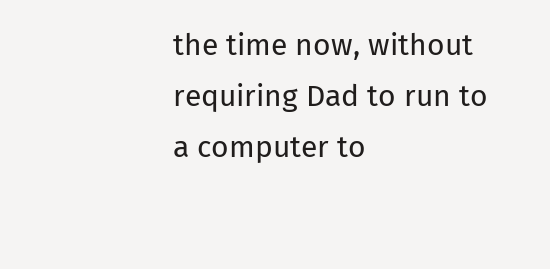the time now, without requiring Dad to run to a computer to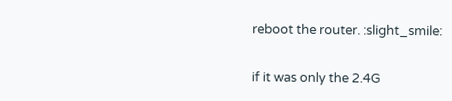reboot the router. :slight_smile:

if it was only the 2.4G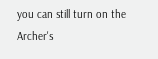you can still turn on the Archer's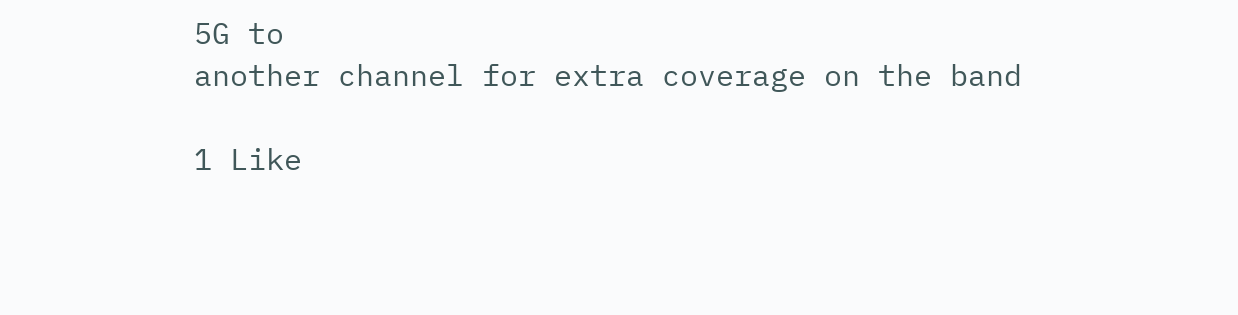5G to
another channel for extra coverage on the band

1 Like